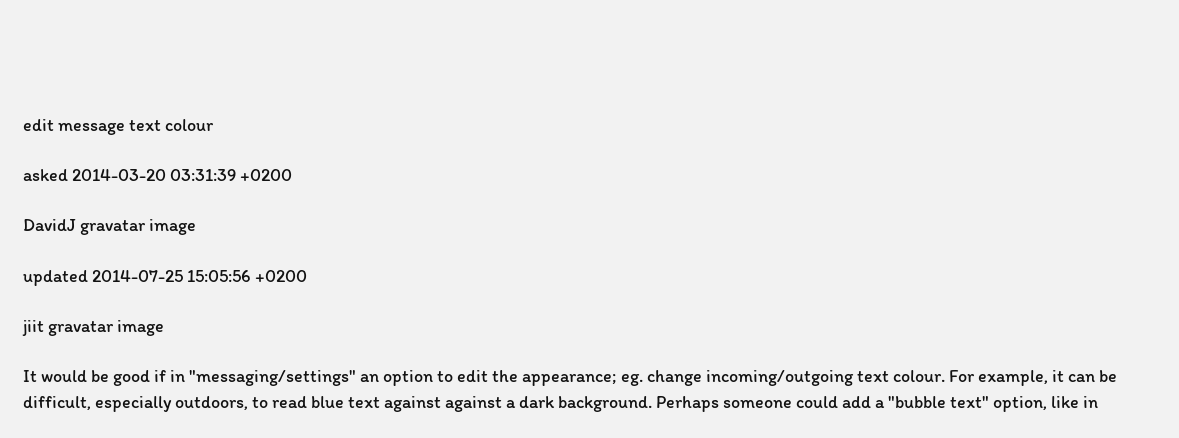edit message text colour

asked 2014-03-20 03:31:39 +0200

DavidJ gravatar image

updated 2014-07-25 15:05:56 +0200

jiit gravatar image

It would be good if in "messaging/settings" an option to edit the appearance; eg. change incoming/outgoing text colour. For example, it can be difficult, especially outdoors, to read blue text against against a dark background. Perhaps someone could add a "bubble text" option, like in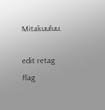Mitakuuluu.

edit retag flag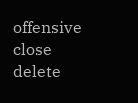offensive close delete